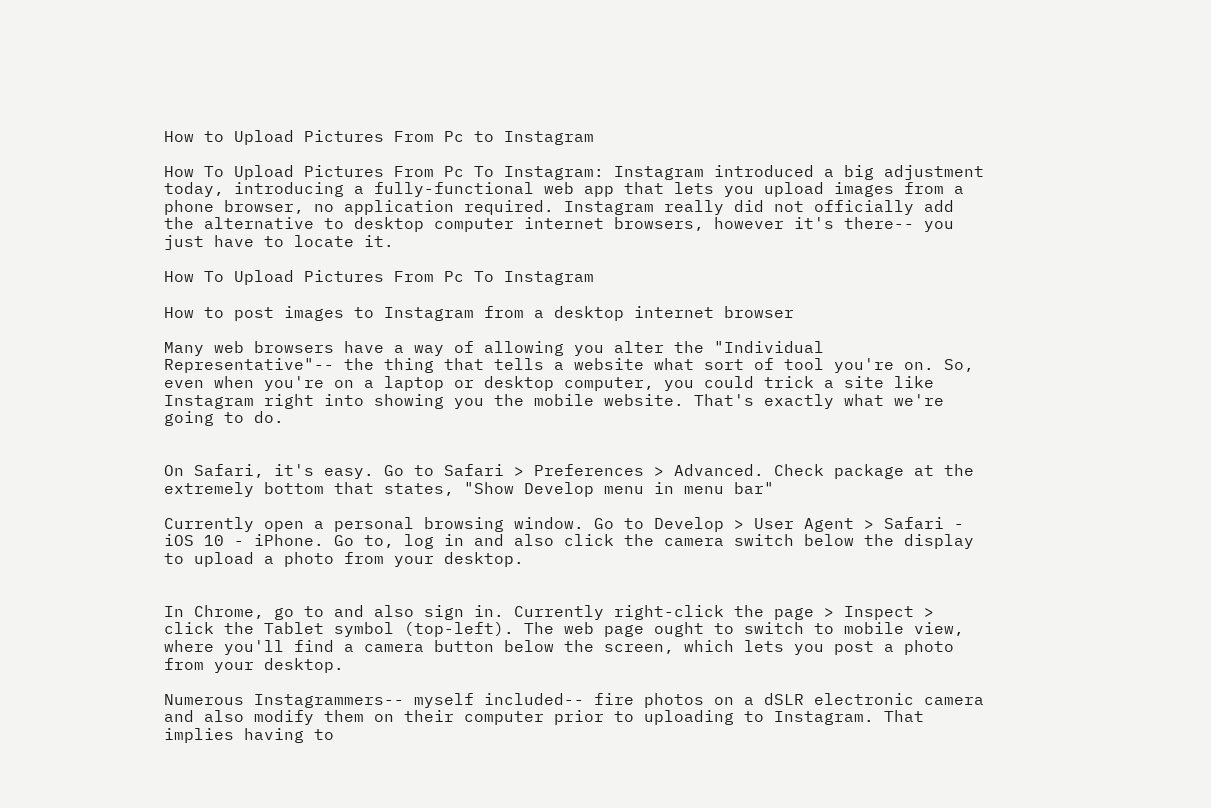How to Upload Pictures From Pc to Instagram

How To Upload Pictures From Pc To Instagram: Instagram introduced a big adjustment today, introducing a fully-functional web app that lets you upload images from a phone browser, no application required. Instagram really did not officially add the alternative to desktop computer internet browsers, however it's there-- you just have to locate it.

How To Upload Pictures From Pc To Instagram

How to post images to Instagram from a desktop internet browser

Many web browsers have a way of allowing you alter the "Individual Representative"-- the thing that tells a website what sort of tool you're on. So, even when you're on a laptop or desktop computer, you could trick a site like Instagram right into showing you the mobile website. That's exactly what we're going to do.


On Safari, it's easy. Go to Safari > Preferences > Advanced. Check package at the extremely bottom that states, "Show Develop menu in menu bar"

Currently open a personal browsing window. Go to Develop > User Agent > Safari - iOS 10 - iPhone. Go to, log in and also click the camera switch below the display to upload a photo from your desktop.


In Chrome, go to and also sign in. Currently right-click the page > Inspect > click the Tablet symbol (top-left). The web page ought to switch to mobile view, where you'll find a camera button below the screen, which lets you post a photo from your desktop.

Numerous Instagrammers-- myself included-- fire photos on a dSLR electronic camera and also modify them on their computer prior to uploading to Instagram. That implies having to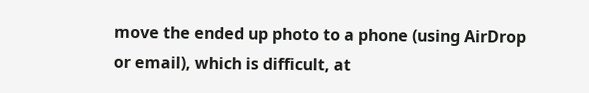move the ended up photo to a phone (using AirDrop or email), which is difficult, at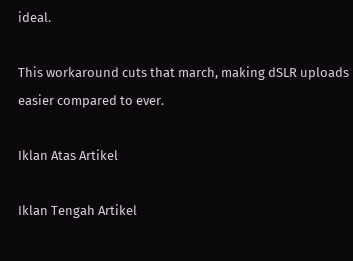ideal.

This workaround cuts that march, making dSLR uploads easier compared to ever.

Iklan Atas Artikel

Iklan Tengah Artikel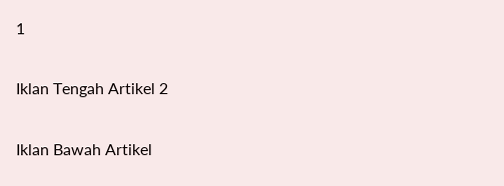1

Iklan Tengah Artikel 2

Iklan Bawah Artikel